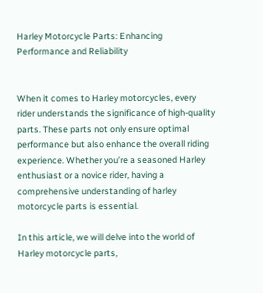Harley Motorcycle Parts: Enhancing Performance and Reliability


When it comes to Harley motorcycles, every rider understands the significance of high-quality parts. These parts not only ensure optimal performance but also enhance the overall riding experience. Whether you’re a seasoned Harley enthusiast or a novice rider, having a comprehensive understanding of harley motorcycle parts is essential.

In this article, we will delve into the world of Harley motorcycle parts,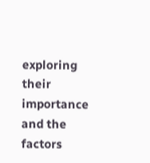exploring their importance and the factors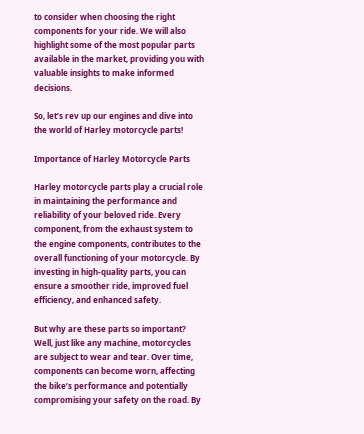to consider when choosing the right components for your ride. We will also highlight some of the most popular parts available in the market, providing you with valuable insights to make informed decisions.

So, let’s rev up our engines and dive into the world of Harley motorcycle parts!

Importance of Harley Motorcycle Parts

Harley motorcycle parts play a crucial role in maintaining the performance and reliability of your beloved ride. Every component, from the exhaust system to the engine components, contributes to the overall functioning of your motorcycle. By investing in high-quality parts, you can ensure a smoother ride, improved fuel efficiency, and enhanced safety.

But why are these parts so important? Well, just like any machine, motorcycles are subject to wear and tear. Over time, components can become worn, affecting the bike’s performance and potentially compromising your safety on the road. By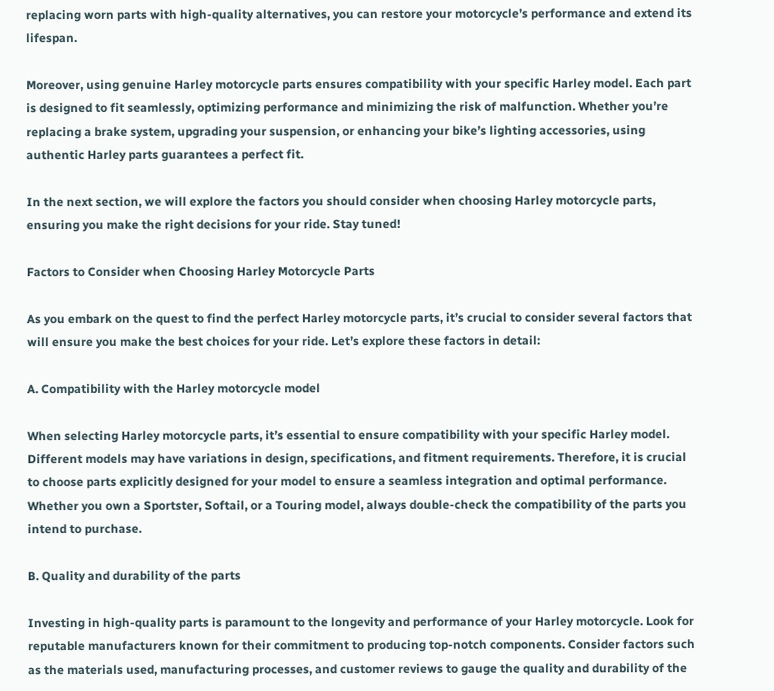replacing worn parts with high-quality alternatives, you can restore your motorcycle’s performance and extend its lifespan.

Moreover, using genuine Harley motorcycle parts ensures compatibility with your specific Harley model. Each part is designed to fit seamlessly, optimizing performance and minimizing the risk of malfunction. Whether you’re replacing a brake system, upgrading your suspension, or enhancing your bike’s lighting accessories, using authentic Harley parts guarantees a perfect fit.

In the next section, we will explore the factors you should consider when choosing Harley motorcycle parts, ensuring you make the right decisions for your ride. Stay tuned!

Factors to Consider when Choosing Harley Motorcycle Parts

As you embark on the quest to find the perfect Harley motorcycle parts, it’s crucial to consider several factors that will ensure you make the best choices for your ride. Let’s explore these factors in detail:

A. Compatibility with the Harley motorcycle model

When selecting Harley motorcycle parts, it’s essential to ensure compatibility with your specific Harley model. Different models may have variations in design, specifications, and fitment requirements. Therefore, it is crucial to choose parts explicitly designed for your model to ensure a seamless integration and optimal performance. Whether you own a Sportster, Softail, or a Touring model, always double-check the compatibility of the parts you intend to purchase.

B. Quality and durability of the parts

Investing in high-quality parts is paramount to the longevity and performance of your Harley motorcycle. Look for reputable manufacturers known for their commitment to producing top-notch components. Consider factors such as the materials used, manufacturing processes, and customer reviews to gauge the quality and durability of the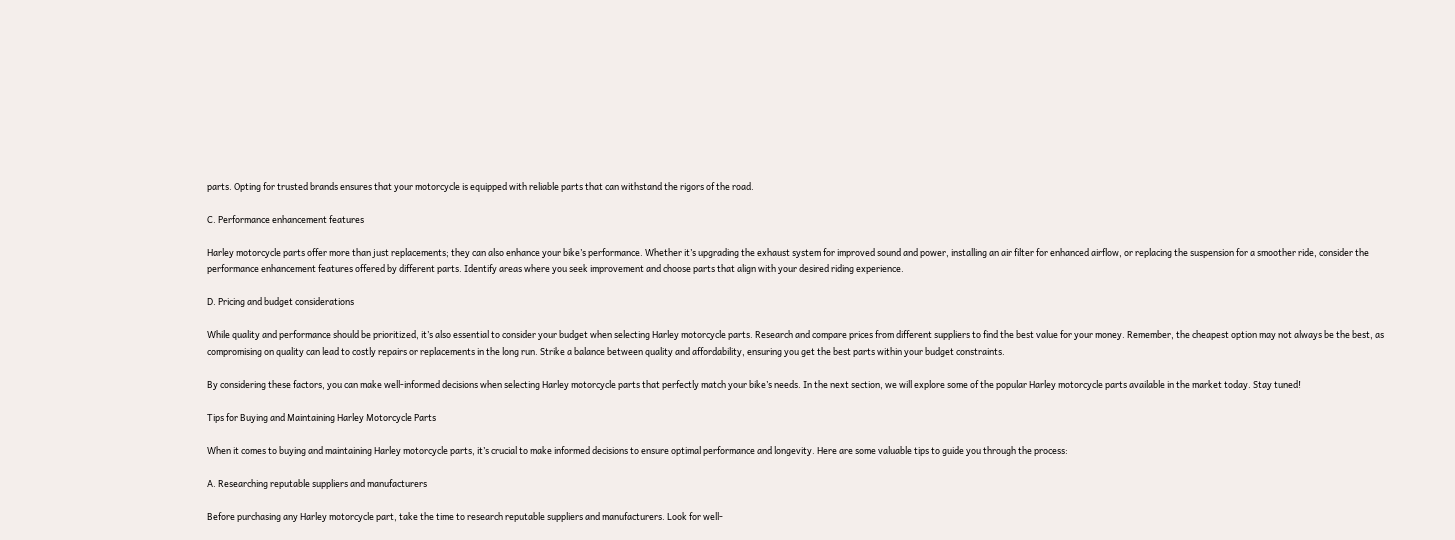parts. Opting for trusted brands ensures that your motorcycle is equipped with reliable parts that can withstand the rigors of the road.

C. Performance enhancement features

Harley motorcycle parts offer more than just replacements; they can also enhance your bike’s performance. Whether it’s upgrading the exhaust system for improved sound and power, installing an air filter for enhanced airflow, or replacing the suspension for a smoother ride, consider the performance enhancement features offered by different parts. Identify areas where you seek improvement and choose parts that align with your desired riding experience.

D. Pricing and budget considerations

While quality and performance should be prioritized, it’s also essential to consider your budget when selecting Harley motorcycle parts. Research and compare prices from different suppliers to find the best value for your money. Remember, the cheapest option may not always be the best, as compromising on quality can lead to costly repairs or replacements in the long run. Strike a balance between quality and affordability, ensuring you get the best parts within your budget constraints.

By considering these factors, you can make well-informed decisions when selecting Harley motorcycle parts that perfectly match your bike’s needs. In the next section, we will explore some of the popular Harley motorcycle parts available in the market today. Stay tuned!

Tips for Buying and Maintaining Harley Motorcycle Parts

When it comes to buying and maintaining Harley motorcycle parts, it’s crucial to make informed decisions to ensure optimal performance and longevity. Here are some valuable tips to guide you through the process:

A. Researching reputable suppliers and manufacturers

Before purchasing any Harley motorcycle part, take the time to research reputable suppliers and manufacturers. Look for well-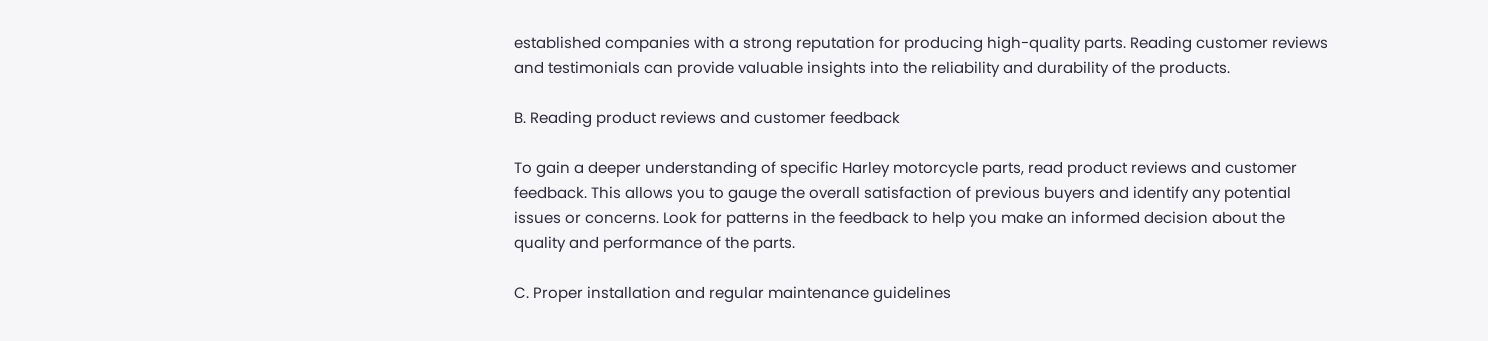established companies with a strong reputation for producing high-quality parts. Reading customer reviews and testimonials can provide valuable insights into the reliability and durability of the products.

B. Reading product reviews and customer feedback

To gain a deeper understanding of specific Harley motorcycle parts, read product reviews and customer feedback. This allows you to gauge the overall satisfaction of previous buyers and identify any potential issues or concerns. Look for patterns in the feedback to help you make an informed decision about the quality and performance of the parts.

C. Proper installation and regular maintenance guidelines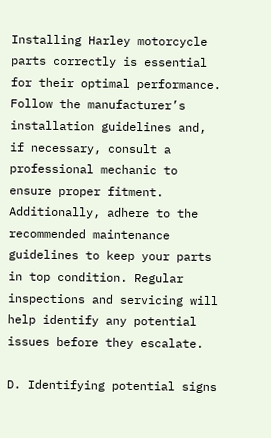Installing Harley motorcycle parts correctly is essential for their optimal performance. Follow the manufacturer’s installation guidelines and, if necessary, consult a professional mechanic to ensure proper fitment. Additionally, adhere to the recommended maintenance guidelines to keep your parts in top condition. Regular inspections and servicing will help identify any potential issues before they escalate.

D. Identifying potential signs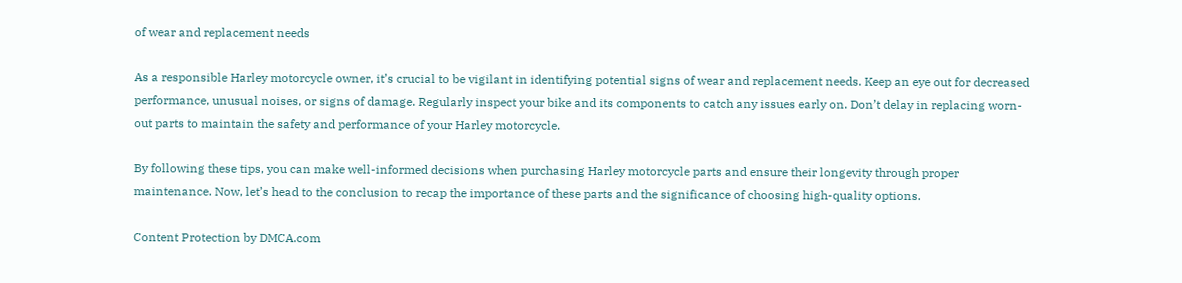of wear and replacement needs

As a responsible Harley motorcycle owner, it’s crucial to be vigilant in identifying potential signs of wear and replacement needs. Keep an eye out for decreased performance, unusual noises, or signs of damage. Regularly inspect your bike and its components to catch any issues early on. Don’t delay in replacing worn-out parts to maintain the safety and performance of your Harley motorcycle.

By following these tips, you can make well-informed decisions when purchasing Harley motorcycle parts and ensure their longevity through proper maintenance. Now, let’s head to the conclusion to recap the importance of these parts and the significance of choosing high-quality options.

Content Protection by DMCA.com